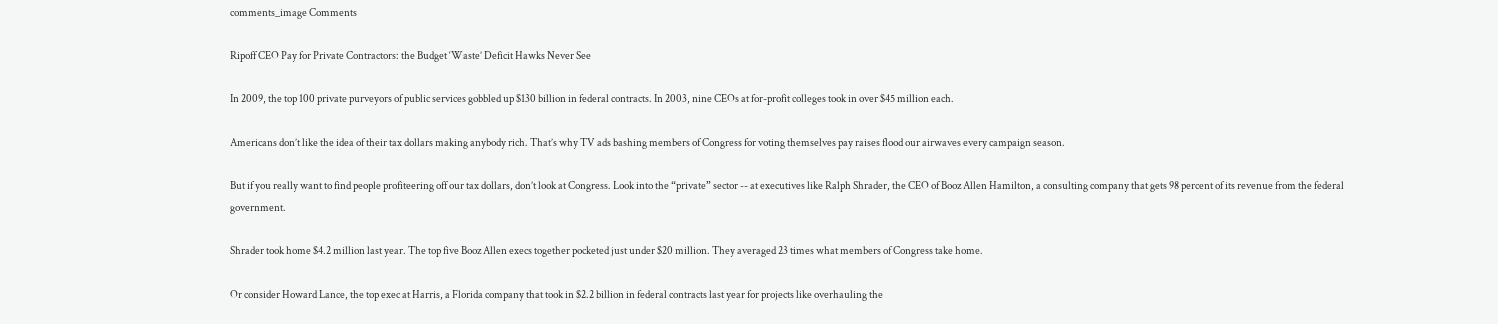comments_image Comments

Ripoff CEO Pay for Private Contractors: the Budget ‘Waste’ Deficit Hawks Never See

In 2009, the top 100 private purveyors of public services gobbled up $130 billion in federal contracts. In 2003, nine CEOs at for-profit colleges took in over $45 million each.

Americans don’t like the idea of their tax dollars making anybody rich. That’s why TV ads bashing members of Congress for voting themselves pay raises flood our airwaves every campaign season.

But if you really want to find people profiteering off our tax dollars, don’t look at Congress. Look into the “private” sector -- at executives like Ralph Shrader, the CEO of Booz Allen Hamilton, a consulting company that gets 98 percent of its revenue from the federal government.

Shrader took home $4.2 million last year. The top five Booz Allen execs together pocketed just under $20 million. They averaged 23 times what members of Congress take home.

Or consider Howard Lance, the top exec at Harris, a Florida company that took in $2.2 billion in federal contracts last year for projects like overhauling the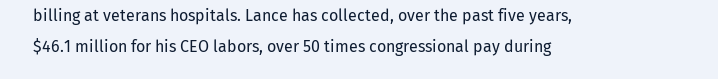billing at veterans hospitals. Lance has collected, over the past five years, $46.1 million for his CEO labors, over 50 times congressional pay during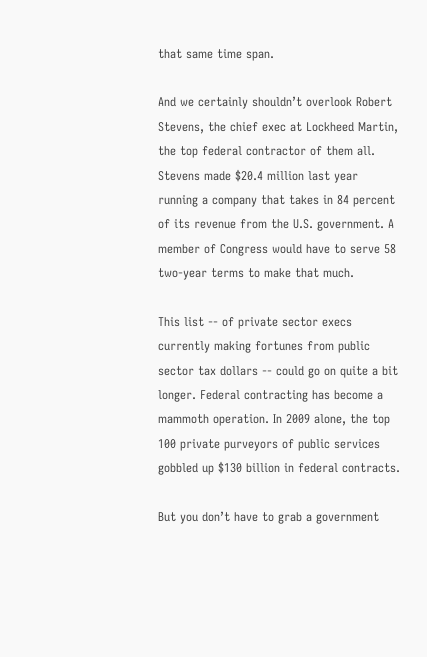that same time span.

And we certainly shouldn’t overlook Robert Stevens, the chief exec at Lockheed Martin, the top federal contractor of them all. Stevens made $20.4 million last year running a company that takes in 84 percent of its revenue from the U.S. government. A member of Congress would have to serve 58 two-year terms to make that much.

This list -- of private sector execs currently making fortunes from public sector tax dollars -- could go on quite a bit longer. Federal contracting has become a mammoth operation. In 2009 alone, the top 100 private purveyors of public services gobbled up $130 billion in federal contracts.

But you don’t have to grab a government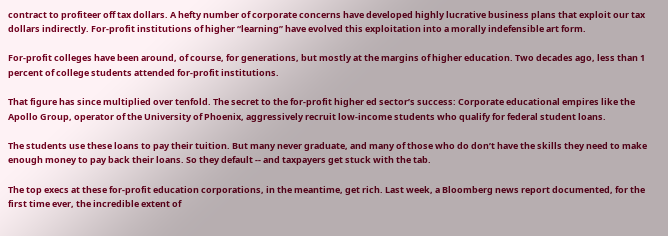contract to profiteer off tax dollars. A hefty number of corporate concerns have developed highly lucrative business plans that exploit our tax dollars indirectly. For-profit institutions of higher “learning” have evolved this exploitation into a morally indefensible art form.

For-profit colleges have been around, of course, for generations, but mostly at the margins of higher education. Two decades ago, less than 1 percent of college students attended for-profit institutions.

That figure has since multiplied over tenfold. The secret to the for-profit higher ed sector’s success: Corporate educational empires like the Apollo Group, operator of the University of Phoenix, aggressively recruit low-income students who qualify for federal student loans.

The students use these loans to pay their tuition. But many never graduate, and many of those who do don’t have the skills they need to make enough money to pay back their loans. So they default -- and taxpayers get stuck with the tab.

The top execs at these for-profit education corporations, in the meantime, get rich. Last week, a Bloomberg news report documented, for the first time ever, the incredible extent of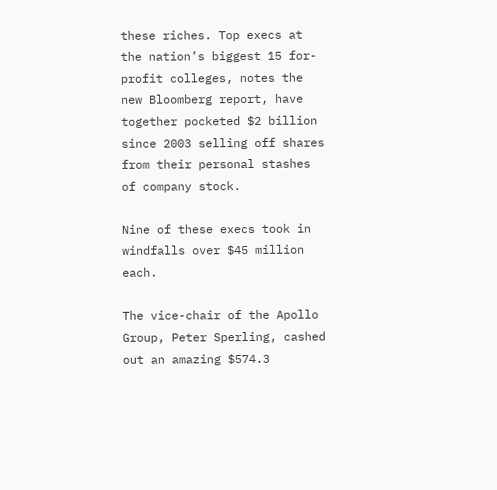these riches. Top execs at the nation’s biggest 15 for-profit colleges, notes the new Bloomberg report, have together pocketed $2 billion since 2003 selling off shares from their personal stashes of company stock.

Nine of these execs took in windfalls over $45 million each.

The vice-chair of the Apollo Group, Peter Sperling, cashed out an amazing $574.3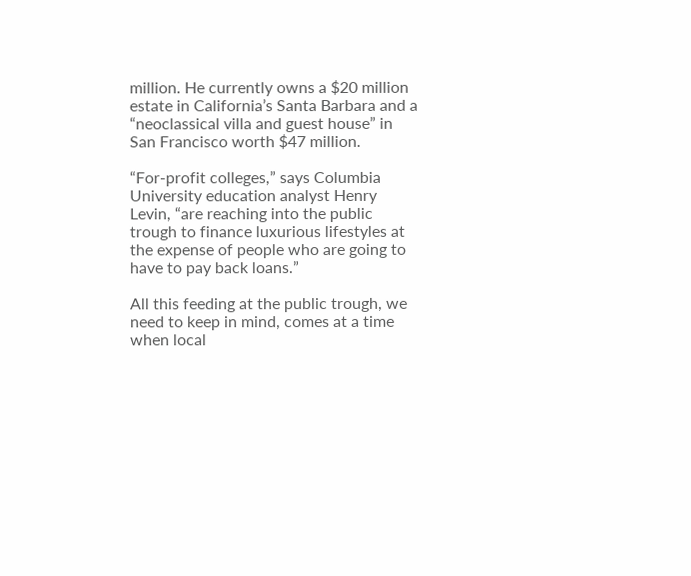million. He currently owns a $20 million estate in California’s Santa Barbara and a “neoclassical villa and guest house” in San Francisco worth $47 million.

“For-profit colleges,” says Columbia University education analyst Henry Levin, “are reaching into the public trough to finance luxurious lifestyles at the expense of people who are going to have to pay back loans.”

All this feeding at the public trough, we need to keep in mind, comes at a time when local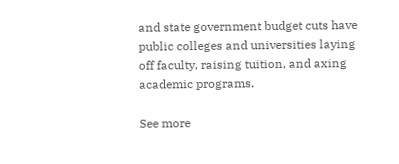and state government budget cuts have public colleges and universities laying off faculty, raising tuition, and axing academic programs.

See more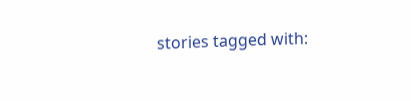stories tagged with: